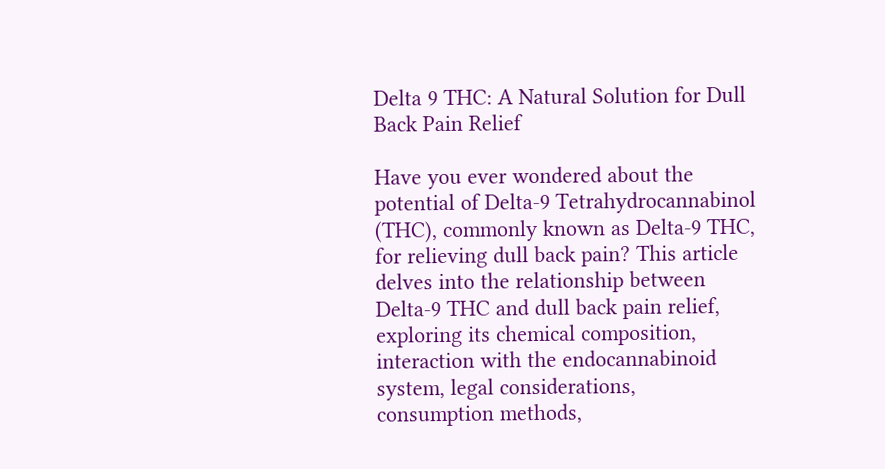Delta 9 THC: A Natural Solution for Dull Back Pain Relief

Have you ever wondered about the potential of Delta-9 Tetrahydrocannabinol (THC), commonly known as Delta-9 THC, for relieving dull back pain? This article delves into the relationship between Delta-9 THC and dull back pain relief, exploring its chemical composition, interaction with the endocannabinoid system, legal considerations, consumption methods,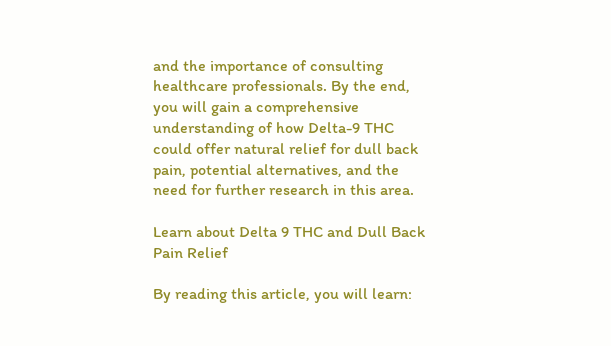and the importance of consulting healthcare professionals. By the end, you will gain a comprehensive understanding of how Delta-9 THC could offer natural relief for dull back pain, potential alternatives, and the need for further research in this area.

Learn about Delta 9 THC and Dull Back Pain Relief

By reading this article, you will learn: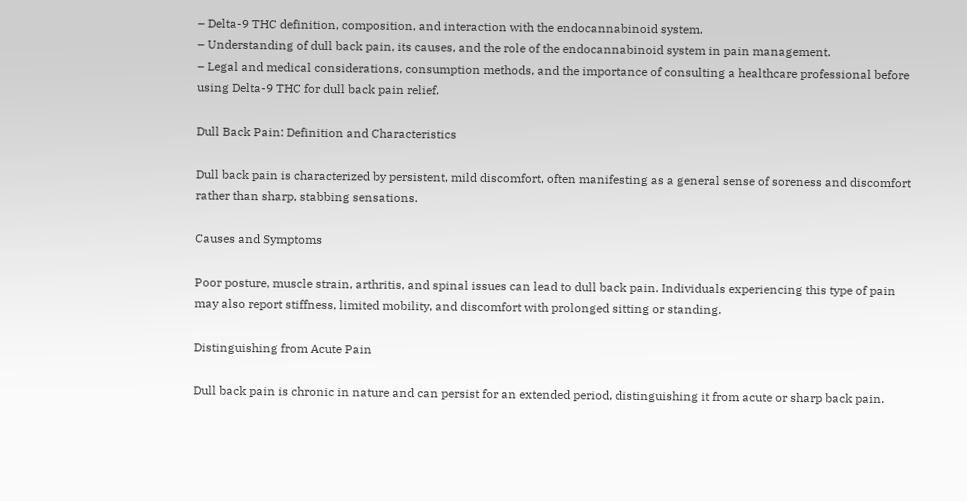– Delta-9 THC definition, composition, and interaction with the endocannabinoid system.
– Understanding of dull back pain, its causes, and the role of the endocannabinoid system in pain management.
– Legal and medical considerations, consumption methods, and the importance of consulting a healthcare professional before using Delta-9 THC for dull back pain relief.

Dull Back Pain: Definition and Characteristics

Dull back pain is characterized by persistent, mild discomfort, often manifesting as a general sense of soreness and discomfort rather than sharp, stabbing sensations.

Causes and Symptoms

Poor posture, muscle strain, arthritis, and spinal issues can lead to dull back pain. Individuals experiencing this type of pain may also report stiffness, limited mobility, and discomfort with prolonged sitting or standing.

Distinguishing from Acute Pain

Dull back pain is chronic in nature and can persist for an extended period, distinguishing it from acute or sharp back pain.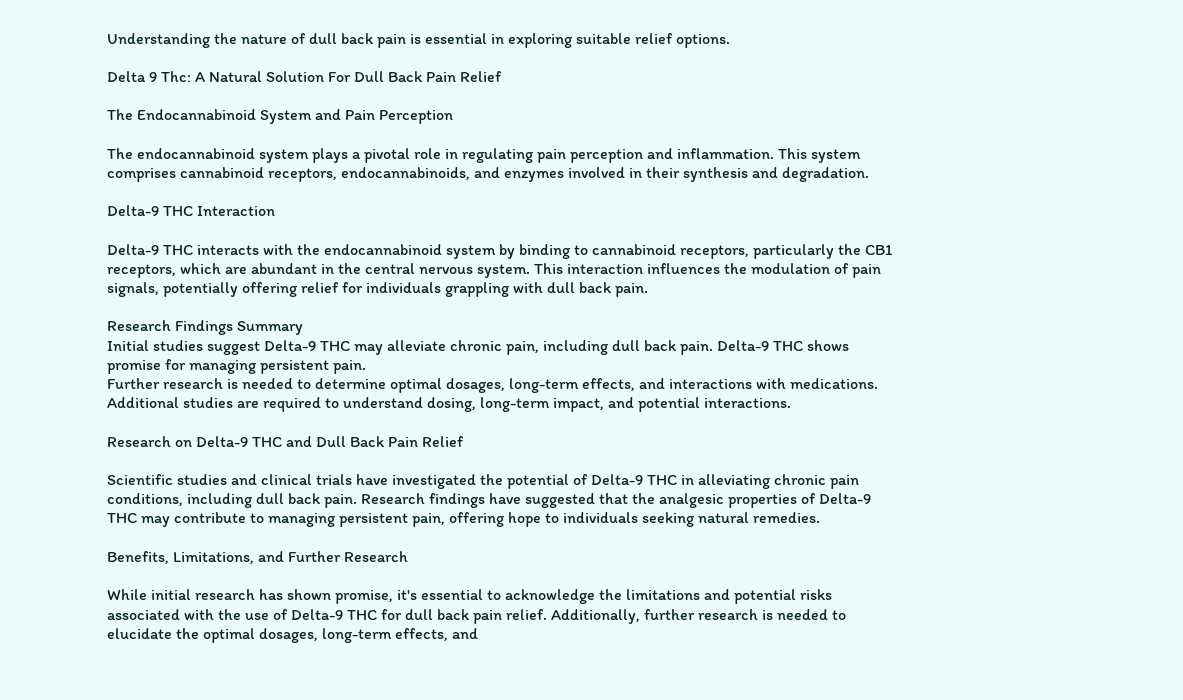Understanding the nature of dull back pain is essential in exploring suitable relief options.

Delta 9 Thc: A Natural Solution For Dull Back Pain Relief

The Endocannabinoid System and Pain Perception

The endocannabinoid system plays a pivotal role in regulating pain perception and inflammation. This system comprises cannabinoid receptors, endocannabinoids, and enzymes involved in their synthesis and degradation.

Delta-9 THC Interaction

Delta-9 THC interacts with the endocannabinoid system by binding to cannabinoid receptors, particularly the CB1 receptors, which are abundant in the central nervous system. This interaction influences the modulation of pain signals, potentially offering relief for individuals grappling with dull back pain.

Research Findings Summary
Initial studies suggest Delta-9 THC may alleviate chronic pain, including dull back pain. Delta-9 THC shows promise for managing persistent pain.
Further research is needed to determine optimal dosages, long-term effects, and interactions with medications. Additional studies are required to understand dosing, long-term impact, and potential interactions.

Research on Delta-9 THC and Dull Back Pain Relief

Scientific studies and clinical trials have investigated the potential of Delta-9 THC in alleviating chronic pain conditions, including dull back pain. Research findings have suggested that the analgesic properties of Delta-9 THC may contribute to managing persistent pain, offering hope to individuals seeking natural remedies.

Benefits, Limitations, and Further Research

While initial research has shown promise, it's essential to acknowledge the limitations and potential risks associated with the use of Delta-9 THC for dull back pain relief. Additionally, further research is needed to elucidate the optimal dosages, long-term effects, and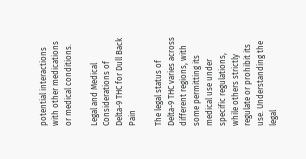potential interactions with other medications or medical conditions.

Legal and Medical Considerations of Delta-9 THC for Dull Back Pain

The legal status of Delta-9 THC varies across different regions, with some permitting its medical use under specific regulations, while others strictly regulate or prohibit its use. Understanding the legal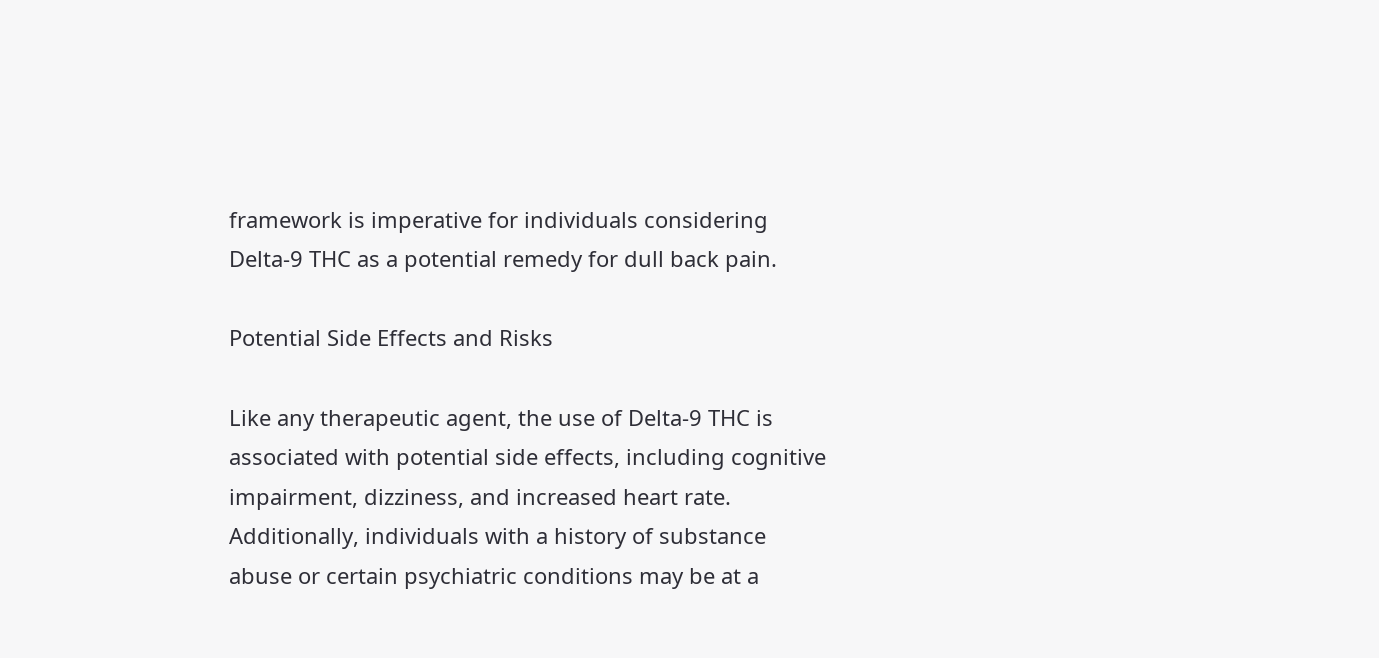framework is imperative for individuals considering Delta-9 THC as a potential remedy for dull back pain.

Potential Side Effects and Risks

Like any therapeutic agent, the use of Delta-9 THC is associated with potential side effects, including cognitive impairment, dizziness, and increased heart rate. Additionally, individuals with a history of substance abuse or certain psychiatric conditions may be at a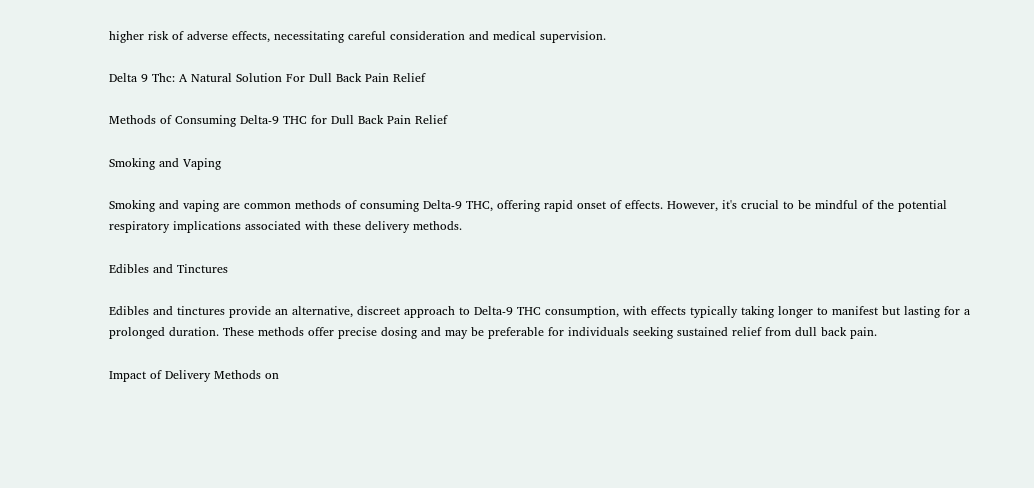higher risk of adverse effects, necessitating careful consideration and medical supervision.

Delta 9 Thc: A Natural Solution For Dull Back Pain Relief

Methods of Consuming Delta-9 THC for Dull Back Pain Relief

Smoking and Vaping

Smoking and vaping are common methods of consuming Delta-9 THC, offering rapid onset of effects. However, it's crucial to be mindful of the potential respiratory implications associated with these delivery methods.

Edibles and Tinctures

Edibles and tinctures provide an alternative, discreet approach to Delta-9 THC consumption, with effects typically taking longer to manifest but lasting for a prolonged duration. These methods offer precise dosing and may be preferable for individuals seeking sustained relief from dull back pain.

Impact of Delivery Methods on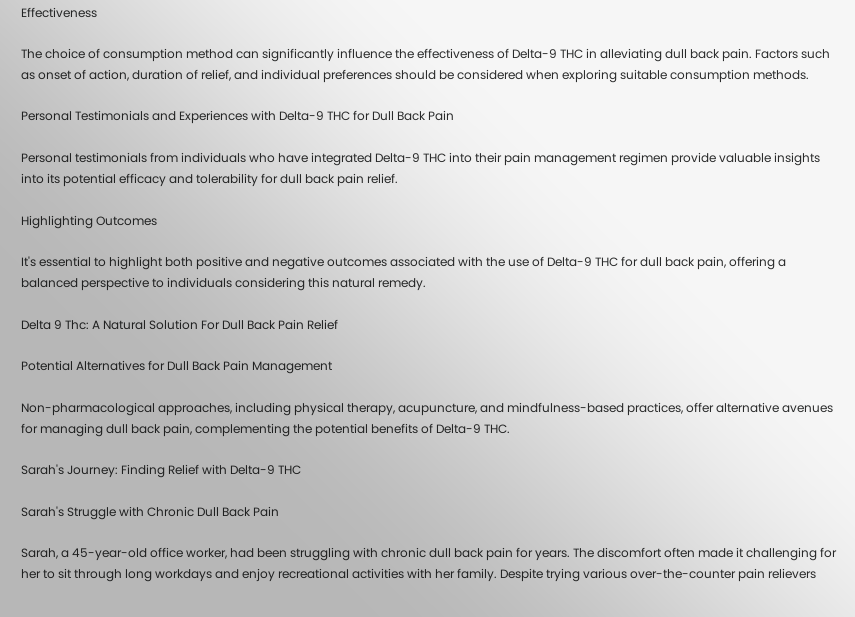Effectiveness

The choice of consumption method can significantly influence the effectiveness of Delta-9 THC in alleviating dull back pain. Factors such as onset of action, duration of relief, and individual preferences should be considered when exploring suitable consumption methods.

Personal Testimonials and Experiences with Delta-9 THC for Dull Back Pain

Personal testimonials from individuals who have integrated Delta-9 THC into their pain management regimen provide valuable insights into its potential efficacy and tolerability for dull back pain relief.

Highlighting Outcomes

It's essential to highlight both positive and negative outcomes associated with the use of Delta-9 THC for dull back pain, offering a balanced perspective to individuals considering this natural remedy.

Delta 9 Thc: A Natural Solution For Dull Back Pain Relief

Potential Alternatives for Dull Back Pain Management

Non-pharmacological approaches, including physical therapy, acupuncture, and mindfulness-based practices, offer alternative avenues for managing dull back pain, complementing the potential benefits of Delta-9 THC.

Sarah's Journey: Finding Relief with Delta-9 THC

Sarah's Struggle with Chronic Dull Back Pain

Sarah, a 45-year-old office worker, had been struggling with chronic dull back pain for years. The discomfort often made it challenging for her to sit through long workdays and enjoy recreational activities with her family. Despite trying various over-the-counter pain relievers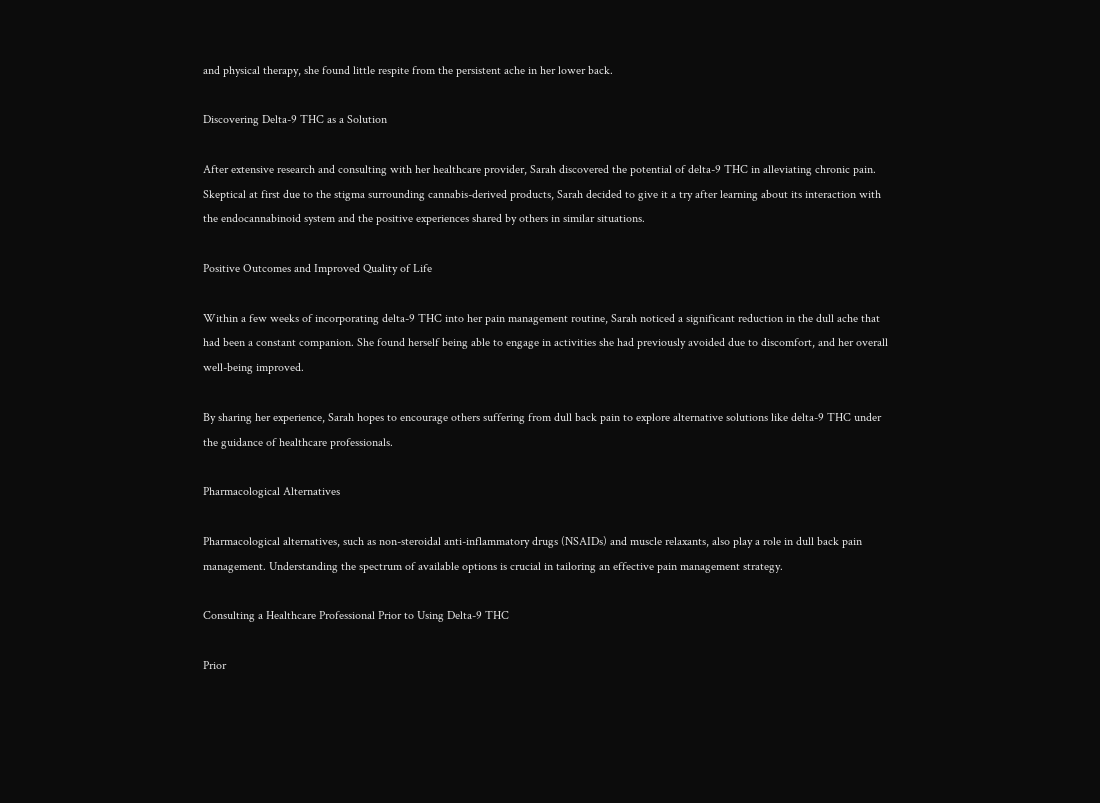and physical therapy, she found little respite from the persistent ache in her lower back.

Discovering Delta-9 THC as a Solution

After extensive research and consulting with her healthcare provider, Sarah discovered the potential of delta-9 THC in alleviating chronic pain. Skeptical at first due to the stigma surrounding cannabis-derived products, Sarah decided to give it a try after learning about its interaction with the endocannabinoid system and the positive experiences shared by others in similar situations.

Positive Outcomes and Improved Quality of Life

Within a few weeks of incorporating delta-9 THC into her pain management routine, Sarah noticed a significant reduction in the dull ache that had been a constant companion. She found herself being able to engage in activities she had previously avoided due to discomfort, and her overall well-being improved.

By sharing her experience, Sarah hopes to encourage others suffering from dull back pain to explore alternative solutions like delta-9 THC under the guidance of healthcare professionals.

Pharmacological Alternatives

Pharmacological alternatives, such as non-steroidal anti-inflammatory drugs (NSAIDs) and muscle relaxants, also play a role in dull back pain management. Understanding the spectrum of available options is crucial in tailoring an effective pain management strategy.

Consulting a Healthcare Professional Prior to Using Delta-9 THC

Prior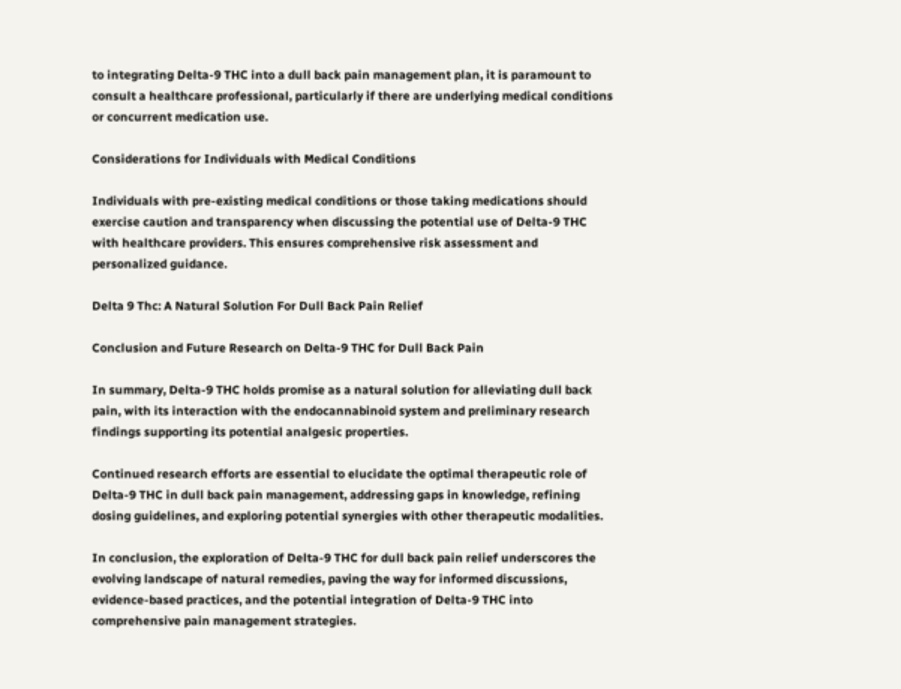to integrating Delta-9 THC into a dull back pain management plan, it is paramount to consult a healthcare professional, particularly if there are underlying medical conditions or concurrent medication use.

Considerations for Individuals with Medical Conditions

Individuals with pre-existing medical conditions or those taking medications should exercise caution and transparency when discussing the potential use of Delta-9 THC with healthcare providers. This ensures comprehensive risk assessment and personalized guidance.

Delta 9 Thc: A Natural Solution For Dull Back Pain Relief

Conclusion and Future Research on Delta-9 THC for Dull Back Pain

In summary, Delta-9 THC holds promise as a natural solution for alleviating dull back pain, with its interaction with the endocannabinoid system and preliminary research findings supporting its potential analgesic properties.

Continued research efforts are essential to elucidate the optimal therapeutic role of Delta-9 THC in dull back pain management, addressing gaps in knowledge, refining dosing guidelines, and exploring potential synergies with other therapeutic modalities.

In conclusion, the exploration of Delta-9 THC for dull back pain relief underscores the evolving landscape of natural remedies, paving the way for informed discussions, evidence-based practices, and the potential integration of Delta-9 THC into comprehensive pain management strategies.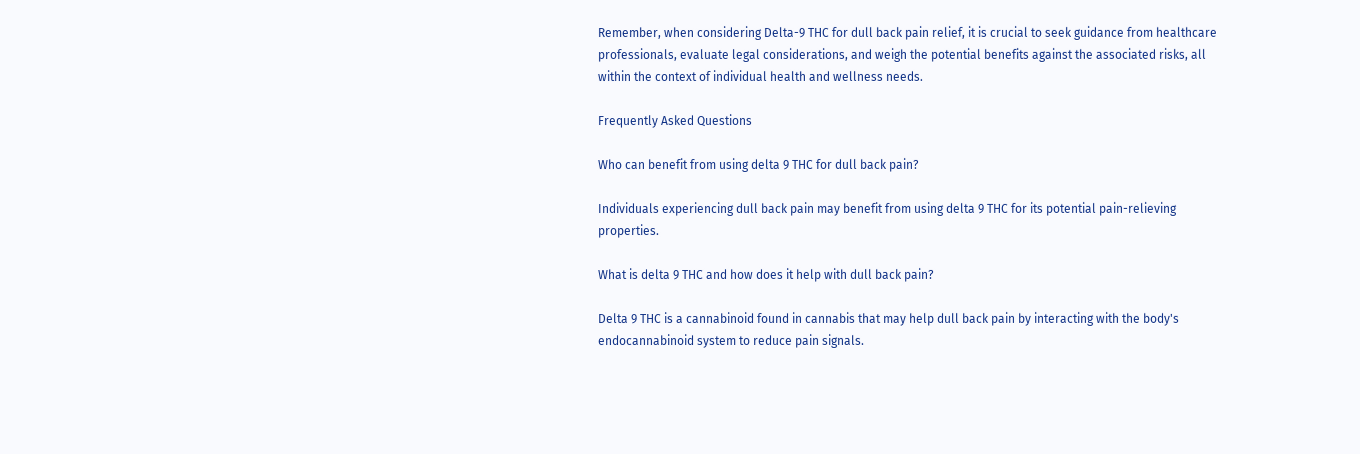Remember, when considering Delta-9 THC for dull back pain relief, it is crucial to seek guidance from healthcare professionals, evaluate legal considerations, and weigh the potential benefits against the associated risks, all within the context of individual health and wellness needs.

Frequently Asked Questions

Who can benefit from using delta 9 THC for dull back pain?

Individuals experiencing dull back pain may benefit from using delta 9 THC for its potential pain-relieving properties.

What is delta 9 THC and how does it help with dull back pain?

Delta 9 THC is a cannabinoid found in cannabis that may help dull back pain by interacting with the body's endocannabinoid system to reduce pain signals.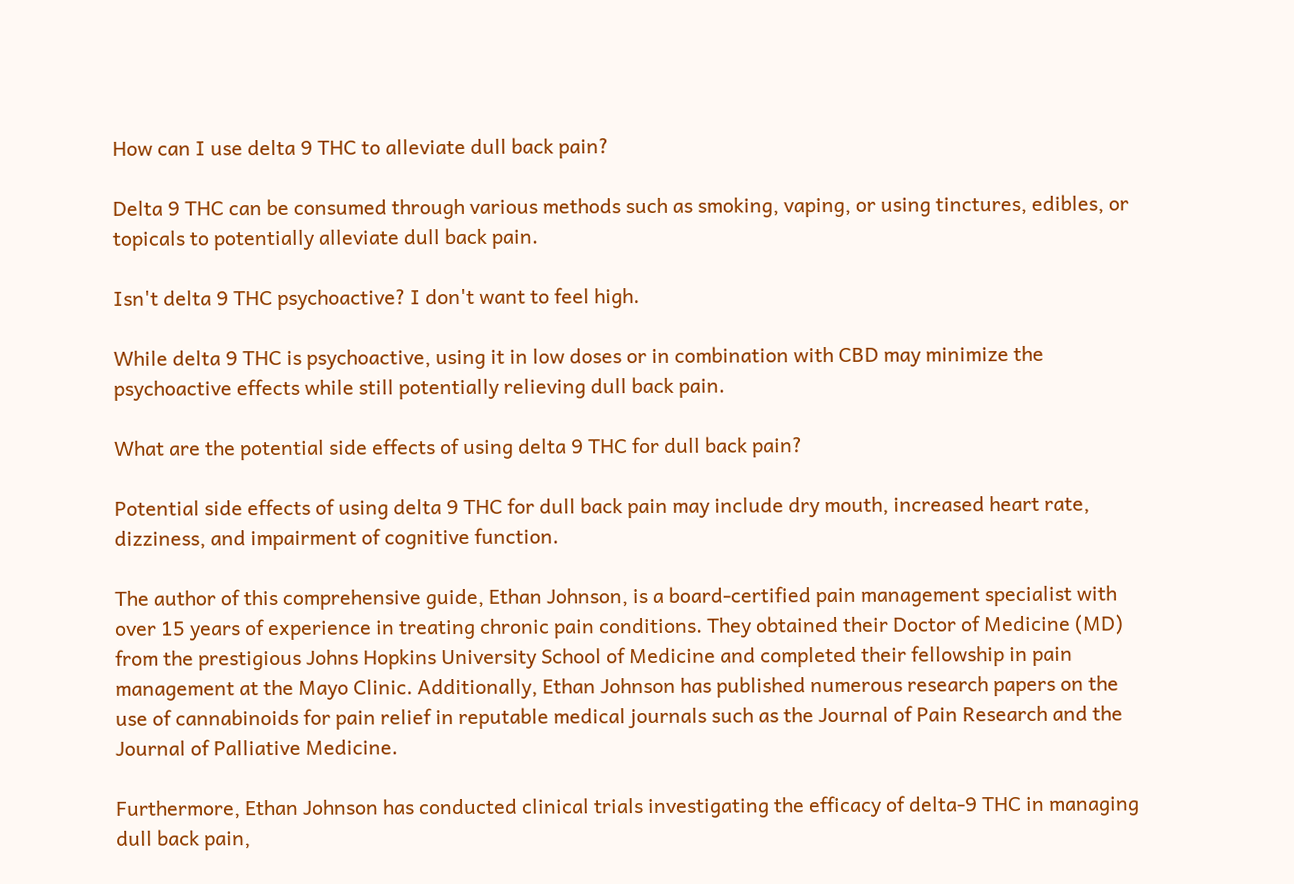How can I use delta 9 THC to alleviate dull back pain?

Delta 9 THC can be consumed through various methods such as smoking, vaping, or using tinctures, edibles, or topicals to potentially alleviate dull back pain.

Isn't delta 9 THC psychoactive? I don't want to feel high.

While delta 9 THC is psychoactive, using it in low doses or in combination with CBD may minimize the psychoactive effects while still potentially relieving dull back pain.

What are the potential side effects of using delta 9 THC for dull back pain?

Potential side effects of using delta 9 THC for dull back pain may include dry mouth, increased heart rate, dizziness, and impairment of cognitive function.

The author of this comprehensive guide, Ethan Johnson, is a board-certified pain management specialist with over 15 years of experience in treating chronic pain conditions. They obtained their Doctor of Medicine (MD) from the prestigious Johns Hopkins University School of Medicine and completed their fellowship in pain management at the Mayo Clinic. Additionally, Ethan Johnson has published numerous research papers on the use of cannabinoids for pain relief in reputable medical journals such as the Journal of Pain Research and the Journal of Palliative Medicine.

Furthermore, Ethan Johnson has conducted clinical trials investigating the efficacy of delta-9 THC in managing dull back pain,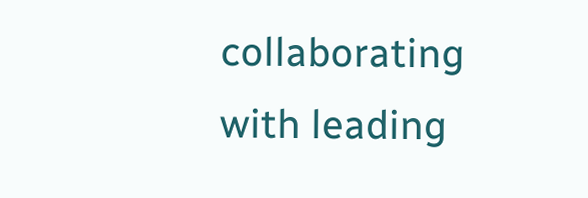collaborating with leading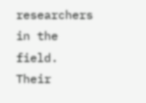researchers in the field. Their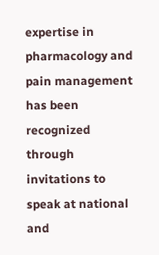expertise in pharmacology and pain management has been recognized through invitations to speak at national and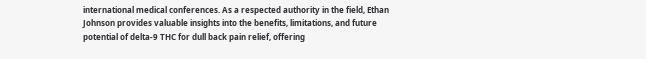international medical conferences. As a respected authority in the field, Ethan Johnson provides valuable insights into the benefits, limitations, and future potential of delta-9 THC for dull back pain relief, offering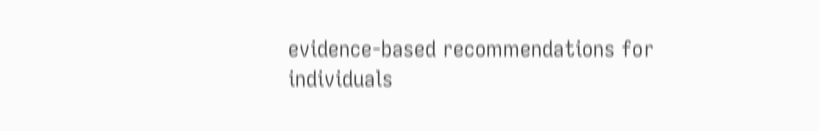evidence-based recommendations for individuals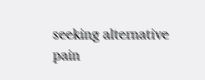seeking alternative pain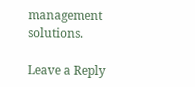management solutions.

Leave a Reply